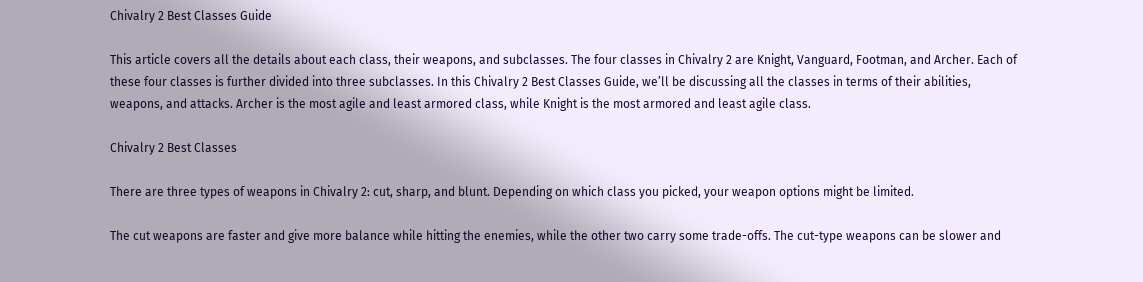Chivalry 2 Best Classes Guide

This article covers all the details about each class, their weapons, and subclasses. The four classes in Chivalry 2 are Knight, Vanguard, Footman, and Archer. Each of these four classes is further divided into three subclasses. In this Chivalry 2 Best Classes Guide, we’ll be discussing all the classes in terms of their abilities, weapons, and attacks. Archer is the most agile and least armored class, while Knight is the most armored and least agile class.

Chivalry 2 Best Classes

There are three types of weapons in Chivalry 2: cut, sharp, and blunt. Depending on which class you picked, your weapon options might be limited.

The cut weapons are faster and give more balance while hitting the enemies, while the other two carry some trade-offs. The cut-type weapons can be slower and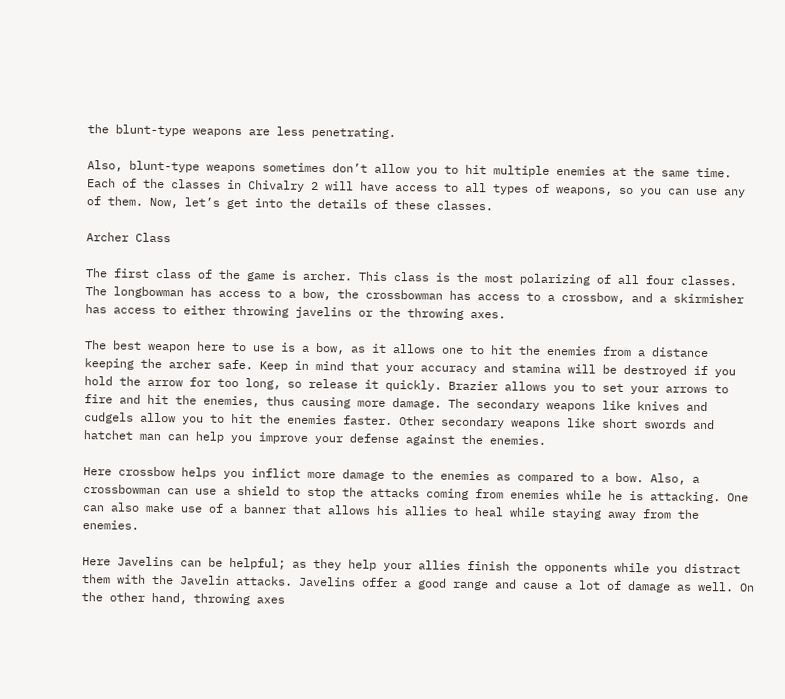the blunt-type weapons are less penetrating.

Also, blunt-type weapons sometimes don’t allow you to hit multiple enemies at the same time. Each of the classes in Chivalry 2 will have access to all types of weapons, so you can use any of them. Now, let’s get into the details of these classes.

Archer Class

The first class of the game is archer. This class is the most polarizing of all four classes. The longbowman has access to a bow, the crossbowman has access to a crossbow, and a skirmisher has access to either throwing javelins or the throwing axes.

The best weapon here to use is a bow, as it allows one to hit the enemies from a distance keeping the archer safe. Keep in mind that your accuracy and stamina will be destroyed if you hold the arrow for too long, so release it quickly. Brazier allows you to set your arrows to fire and hit the enemies, thus causing more damage. The secondary weapons like knives and cudgels allow you to hit the enemies faster. Other secondary weapons like short swords and hatchet man can help you improve your defense against the enemies.

Here crossbow helps you inflict more damage to the enemies as compared to a bow. Also, a crossbowman can use a shield to stop the attacks coming from enemies while he is attacking. One can also make use of a banner that allows his allies to heal while staying away from the enemies.

Here Javelins can be helpful; as they help your allies finish the opponents while you distract them with the Javelin attacks. Javelins offer a good range and cause a lot of damage as well. On the other hand, throwing axes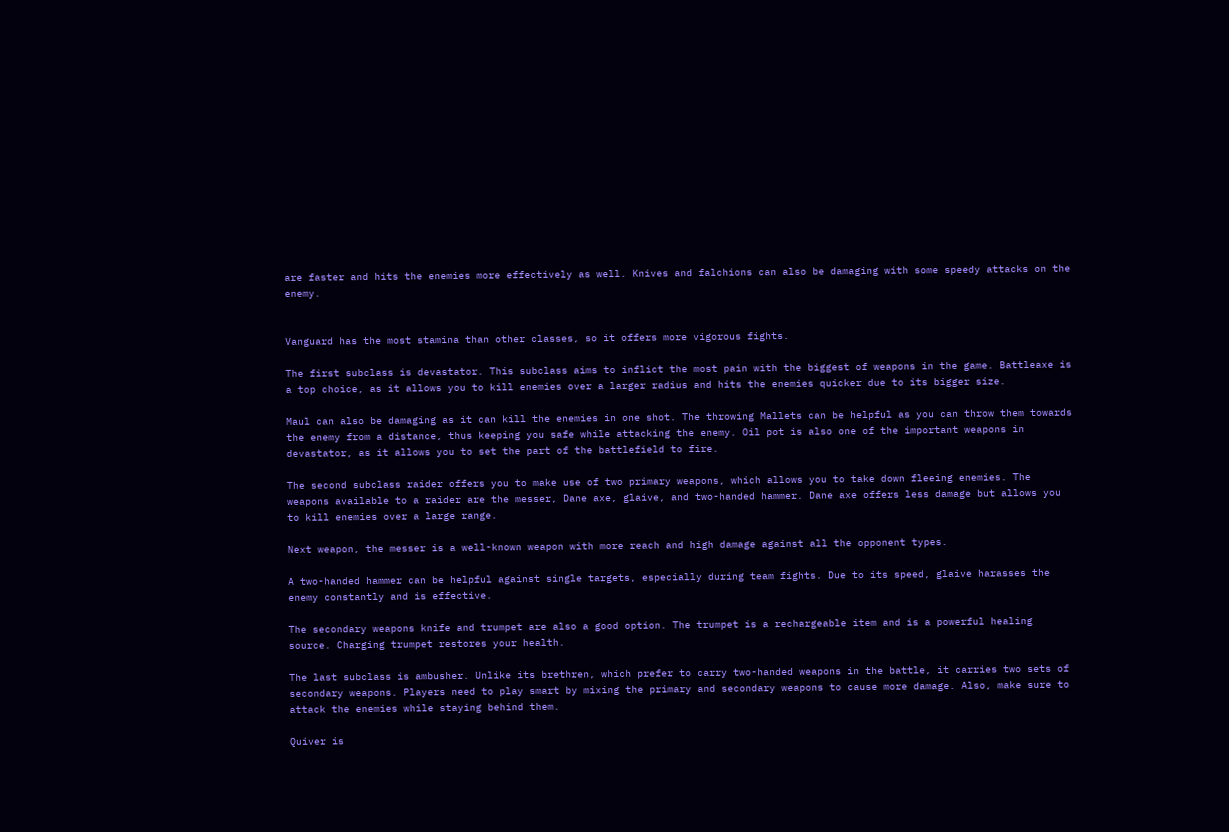are faster and hits the enemies more effectively as well. Knives and falchions can also be damaging with some speedy attacks on the enemy.


Vanguard has the most stamina than other classes, so it offers more vigorous fights.

The first subclass is devastator. This subclass aims to inflict the most pain with the biggest of weapons in the game. Battleaxe is a top choice, as it allows you to kill enemies over a larger radius and hits the enemies quicker due to its bigger size.

Maul can also be damaging as it can kill the enemies in one shot. The throwing Mallets can be helpful as you can throw them towards the enemy from a distance, thus keeping you safe while attacking the enemy. Oil pot is also one of the important weapons in devastator, as it allows you to set the part of the battlefield to fire.

The second subclass raider offers you to make use of two primary weapons, which allows you to take down fleeing enemies. The weapons available to a raider are the messer, Dane axe, glaive, and two-handed hammer. Dane axe offers less damage but allows you to kill enemies over a large range.

Next weapon, the messer is a well-known weapon with more reach and high damage against all the opponent types.

A two-handed hammer can be helpful against single targets, especially during team fights. Due to its speed, glaive harasses the enemy constantly and is effective.

The secondary weapons knife and trumpet are also a good option. The trumpet is a rechargeable item and is a powerful healing source. Charging trumpet restores your health.

The last subclass is ambusher. Unlike its brethren, which prefer to carry two-handed weapons in the battle, it carries two sets of secondary weapons. Players need to play smart by mixing the primary and secondary weapons to cause more damage. Also, make sure to attack the enemies while staying behind them.

Quiver is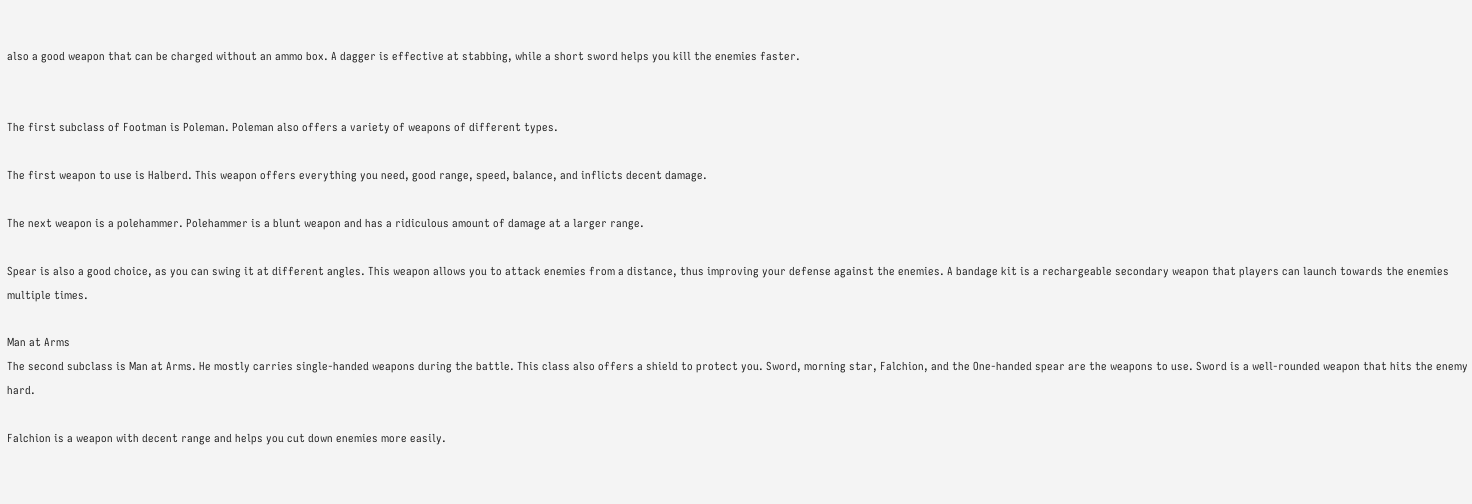also a good weapon that can be charged without an ammo box. A dagger is effective at stabbing, while a short sword helps you kill the enemies faster.


The first subclass of Footman is Poleman. Poleman also offers a variety of weapons of different types.

The first weapon to use is Halberd. This weapon offers everything you need, good range, speed, balance, and inflicts decent damage.

The next weapon is a polehammer. Polehammer is a blunt weapon and has a ridiculous amount of damage at a larger range.

Spear is also a good choice, as you can swing it at different angles. This weapon allows you to attack enemies from a distance, thus improving your defense against the enemies. A bandage kit is a rechargeable secondary weapon that players can launch towards the enemies multiple times.

Man at Arms
The second subclass is Man at Arms. He mostly carries single-handed weapons during the battle. This class also offers a shield to protect you. Sword, morning star, Falchion, and the One-handed spear are the weapons to use. Sword is a well-rounded weapon that hits the enemy hard.

Falchion is a weapon with decent range and helps you cut down enemies more easily.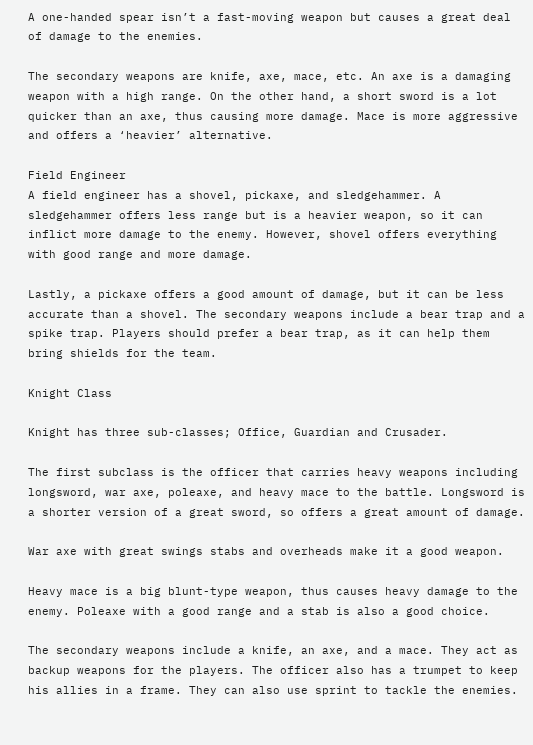A one-handed spear isn’t a fast-moving weapon but causes a great deal of damage to the enemies.

The secondary weapons are knife, axe, mace, etc. An axe is a damaging weapon with a high range. On the other hand, a short sword is a lot quicker than an axe, thus causing more damage. Mace is more aggressive and offers a ‘heavier’ alternative.

Field Engineer
A field engineer has a shovel, pickaxe, and sledgehammer. A sledgehammer offers less range but is a heavier weapon, so it can inflict more damage to the enemy. However, shovel offers everything with good range and more damage.

Lastly, a pickaxe offers a good amount of damage, but it can be less accurate than a shovel. The secondary weapons include a bear trap and a spike trap. Players should prefer a bear trap, as it can help them bring shields for the team.

Knight Class

Knight has three sub-classes; Office, Guardian and Crusader.

The first subclass is the officer that carries heavy weapons including longsword, war axe, poleaxe, and heavy mace to the battle. Longsword is a shorter version of a great sword, so offers a great amount of damage.

War axe with great swings stabs and overheads make it a good weapon.

Heavy mace is a big blunt-type weapon, thus causes heavy damage to the enemy. Poleaxe with a good range and a stab is also a good choice.

The secondary weapons include a knife, an axe, and a mace. They act as backup weapons for the players. The officer also has a trumpet to keep his allies in a frame. They can also use sprint to tackle the enemies.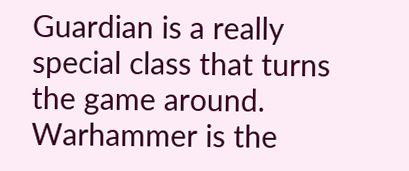Guardian is a really special class that turns the game around. Warhammer is the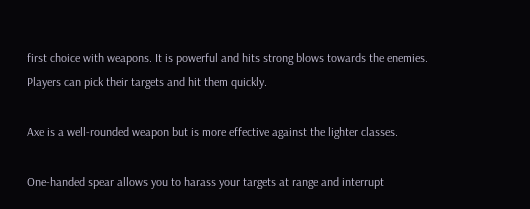first choice with weapons. It is powerful and hits strong blows towards the enemies. Players can pick their targets and hit them quickly.

Axe is a well-rounded weapon but is more effective against the lighter classes.

One-handed spear allows you to harass your targets at range and interrupt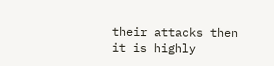their attacks then it is highly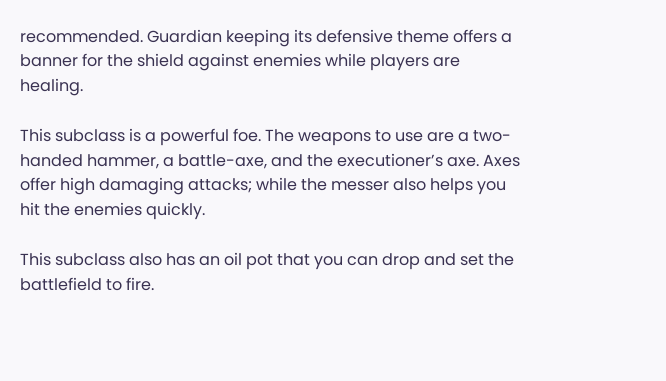recommended. Guardian keeping its defensive theme offers a banner for the shield against enemies while players are healing.

This subclass is a powerful foe. The weapons to use are a two-handed hammer, a battle-axe, and the executioner’s axe. Axes offer high damaging attacks; while the messer also helps you hit the enemies quickly.

This subclass also has an oil pot that you can drop and set the battlefield to fire.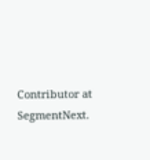Contributor at SegmentNext.